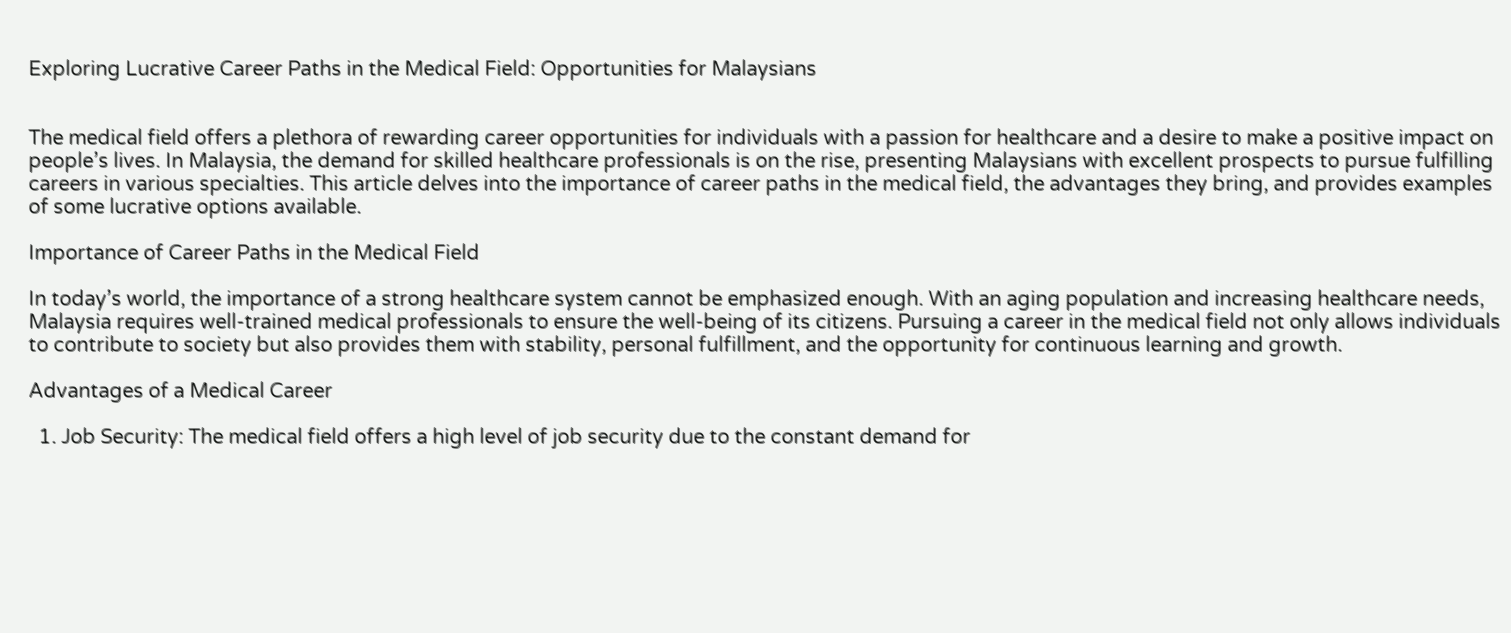Exploring Lucrative Career Paths in the Medical Field: Opportunities for Malaysians


The medical field offers a plethora of rewarding career opportunities for individuals with a passion for healthcare and a desire to make a positive impact on people’s lives. In Malaysia, the demand for skilled healthcare professionals is on the rise, presenting Malaysians with excellent prospects to pursue fulfilling careers in various specialties. This article delves into the importance of career paths in the medical field, the advantages they bring, and provides examples of some lucrative options available.

Importance of Career Paths in the Medical Field

In today’s world, the importance of a strong healthcare system cannot be emphasized enough. With an aging population and increasing healthcare needs, Malaysia requires well-trained medical professionals to ensure the well-being of its citizens. Pursuing a career in the medical field not only allows individuals to contribute to society but also provides them with stability, personal fulfillment, and the opportunity for continuous learning and growth.

Advantages of a Medical Career

  1. Job Security: The medical field offers a high level of job security due to the constant demand for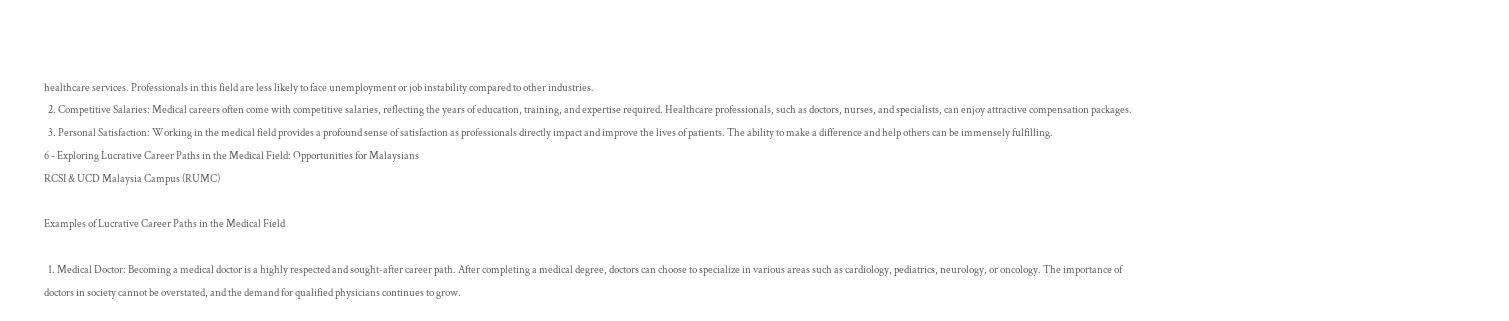healthcare services. Professionals in this field are less likely to face unemployment or job instability compared to other industries.
  2. Competitive Salaries: Medical careers often come with competitive salaries, reflecting the years of education, training, and expertise required. Healthcare professionals, such as doctors, nurses, and specialists, can enjoy attractive compensation packages.
  3. Personal Satisfaction: Working in the medical field provides a profound sense of satisfaction as professionals directly impact and improve the lives of patients. The ability to make a difference and help others can be immensely fulfilling.
6 - Exploring Lucrative Career Paths in the Medical Field: Opportunities for Malaysians
RCSI & UCD Malaysia Campus (RUMC)

Examples of Lucrative Career Paths in the Medical Field

  1. Medical Doctor: Becoming a medical doctor is a highly respected and sought-after career path. After completing a medical degree, doctors can choose to specialize in various areas such as cardiology, pediatrics, neurology, or oncology. The importance of doctors in society cannot be overstated, and the demand for qualified physicians continues to grow.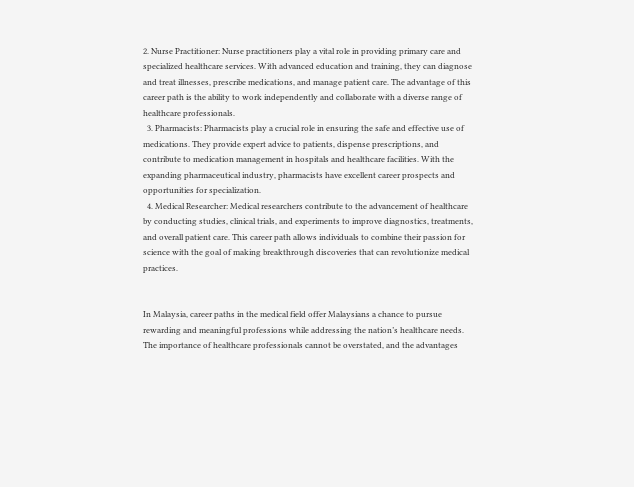2. Nurse Practitioner: Nurse practitioners play a vital role in providing primary care and specialized healthcare services. With advanced education and training, they can diagnose and treat illnesses, prescribe medications, and manage patient care. The advantage of this career path is the ability to work independently and collaborate with a diverse range of healthcare professionals.
  3. Pharmacists: Pharmacists play a crucial role in ensuring the safe and effective use of medications. They provide expert advice to patients, dispense prescriptions, and contribute to medication management in hospitals and healthcare facilities. With the expanding pharmaceutical industry, pharmacists have excellent career prospects and opportunities for specialization.
  4. Medical Researcher: Medical researchers contribute to the advancement of healthcare by conducting studies, clinical trials, and experiments to improve diagnostics, treatments, and overall patient care. This career path allows individuals to combine their passion for science with the goal of making breakthrough discoveries that can revolutionize medical practices.


In Malaysia, career paths in the medical field offer Malaysians a chance to pursue rewarding and meaningful professions while addressing the nation’s healthcare needs. The importance of healthcare professionals cannot be overstated, and the advantages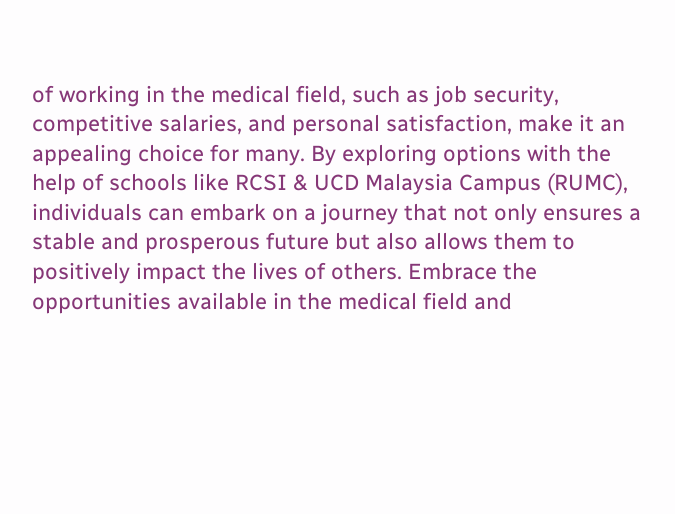of working in the medical field, such as job security, competitive salaries, and personal satisfaction, make it an appealing choice for many. By exploring options with the help of schools like RCSI & UCD Malaysia Campus (RUMC), individuals can embark on a journey that not only ensures a stable and prosperous future but also allows them to positively impact the lives of others. Embrace the opportunities available in the medical field and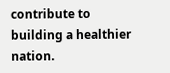contribute to building a healthier nation.